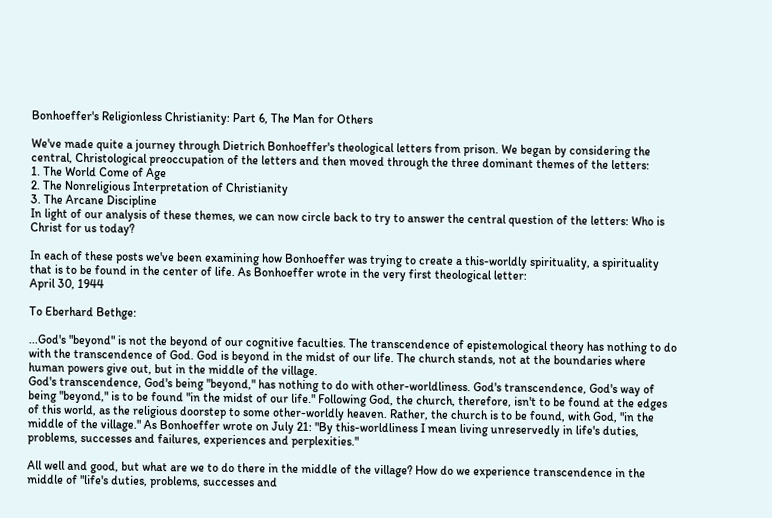Bonhoeffer's Religionless Christianity: Part 6, The Man for Others

We've made quite a journey through Dietrich Bonhoeffer's theological letters from prison. We began by considering the central, Christological preoccupation of the letters and then moved through the three dominant themes of the letters:
1. The World Come of Age
2. The Nonreligious Interpretation of Christianity
3. The Arcane Discipline
In light of our analysis of these themes, we can now circle back to try to answer the central question of the letters: Who is Christ for us today?

In each of these posts we've been examining how Bonhoeffer was trying to create a this-worldly spirituality, a spirituality that is to be found in the center of life. As Bonhoeffer wrote in the very first theological letter:
April 30, 1944

To Eberhard Bethge:

...God's "beyond" is not the beyond of our cognitive faculties. The transcendence of epistemological theory has nothing to do with the transcendence of God. God is beyond in the midst of our life. The church stands, not at the boundaries where human powers give out, but in the middle of the village.
God's transcendence, God's being "beyond," has nothing to do with other-worldliness. God's transcendence, God's way of being "beyond," is to be found "in the midst of our life." Following God, the church, therefore, isn't to be found at the edges of this world, as the religious doorstep to some other-worldly heaven. Rather, the church is to be found, with God, "in the middle of the village." As Bonhoeffer wrote on July 21: "By this-worldliness I mean living unreservedly in life's duties, problems, successes and failures, experiences and perplexities."

All well and good, but what are we to do there in the middle of the village? How do we experience transcendence in the middle of "life's duties, problems, successes and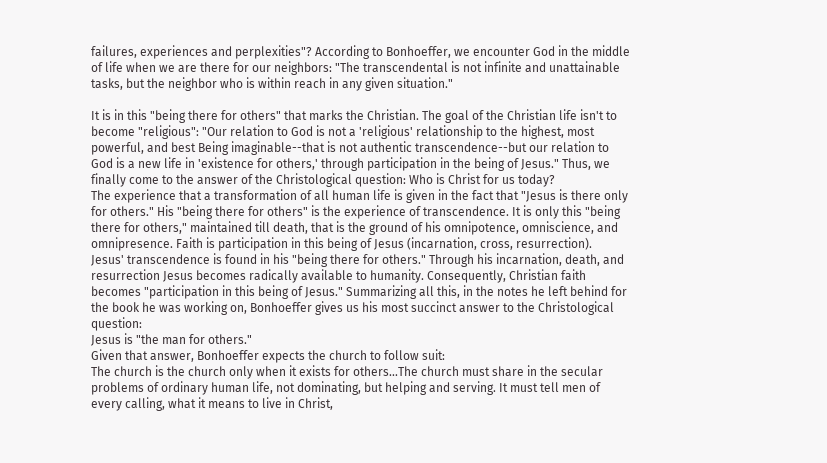failures, experiences and perplexities"? According to Bonhoeffer, we encounter God in the middle of life when we are there for our neighbors: "The transcendental is not infinite and unattainable tasks, but the neighbor who is within reach in any given situation."

It is in this "being there for others" that marks the Christian. The goal of the Christian life isn't to become "religious": "Our relation to God is not a 'religious' relationship to the highest, most powerful, and best Being imaginable--that is not authentic transcendence--but our relation to God is a new life in 'existence for others,' through participation in the being of Jesus." Thus, we finally come to the answer of the Christological question: Who is Christ for us today?
The experience that a transformation of all human life is given in the fact that "Jesus is there only for others." His "being there for others" is the experience of transcendence. It is only this "being there for others," maintained till death, that is the ground of his omnipotence, omniscience, and omnipresence. Faith is participation in this being of Jesus (incarnation, cross, resurrection).
Jesus' transcendence is found in his "being there for others." Through his incarnation, death, and resurrection Jesus becomes radically available to humanity. Consequently, Christian faith becomes "participation in this being of Jesus." Summarizing all this, in the notes he left behind for the book he was working on, Bonhoeffer gives us his most succinct answer to the Christological question:
Jesus is "the man for others."
Given that answer, Bonhoeffer expects the church to follow suit:
The church is the church only when it exists for others...The church must share in the secular problems of ordinary human life, not dominating, but helping and serving. It must tell men of every calling, what it means to live in Christ,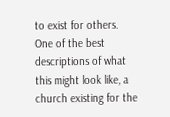to exist for others.
One of the best descriptions of what this might look like, a church existing for the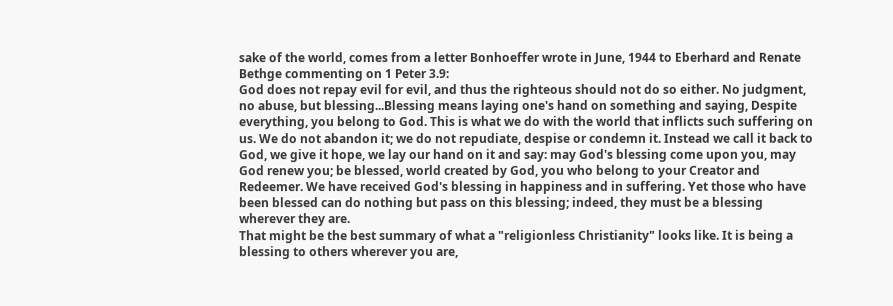sake of the world, comes from a letter Bonhoeffer wrote in June, 1944 to Eberhard and Renate Bethge commenting on 1 Peter 3.9:
God does not repay evil for evil, and thus the righteous should not do so either. No judgment, no abuse, but blessing...Blessing means laying one's hand on something and saying, Despite everything, you belong to God. This is what we do with the world that inflicts such suffering on us. We do not abandon it; we do not repudiate, despise or condemn it. Instead we call it back to God, we give it hope, we lay our hand on it and say: may God's blessing come upon you, may God renew you; be blessed, world created by God, you who belong to your Creator and Redeemer. We have received God's blessing in happiness and in suffering. Yet those who have been blessed can do nothing but pass on this blessing; indeed, they must be a blessing wherever they are.
That might be the best summary of what a "religionless Christianity" looks like. It is being a blessing to others wherever you are,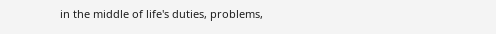in the middle of life's duties, problems,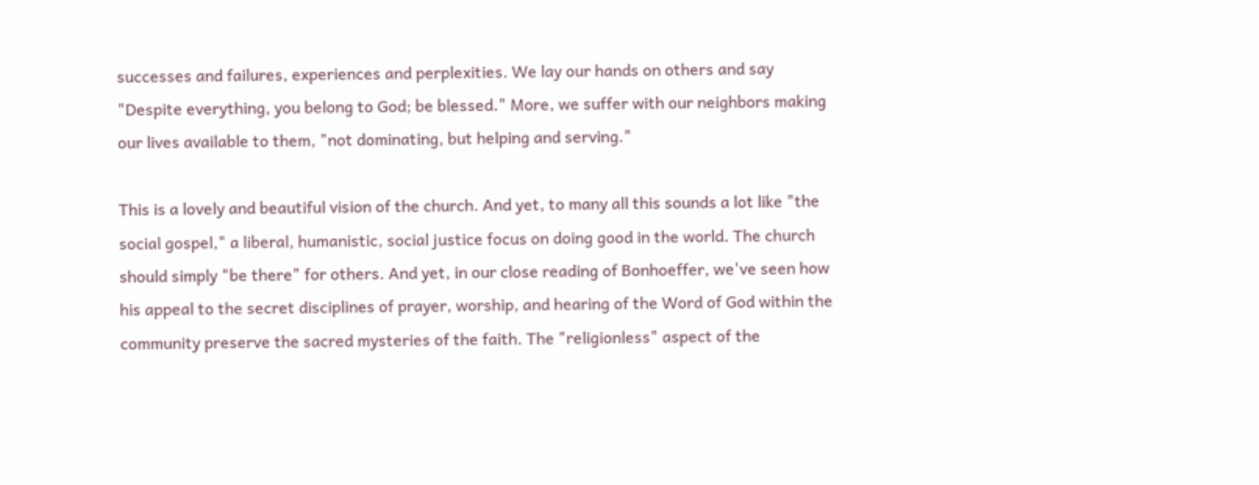successes and failures, experiences and perplexities. We lay our hands on others and say "Despite everything, you belong to God; be blessed." More, we suffer with our neighbors making our lives available to them, "not dominating, but helping and serving."

This is a lovely and beautiful vision of the church. And yet, to many all this sounds a lot like "the social gospel," a liberal, humanistic, social justice focus on doing good in the world. The church should simply "be there" for others. And yet, in our close reading of Bonhoeffer, we've seen how his appeal to the secret disciplines of prayer, worship, and hearing of the Word of God within the community preserve the sacred mysteries of the faith. The "religionless" aspect of the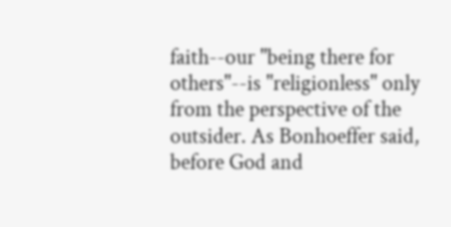faith--our "being there for others"--is "religionless" only from the perspective of the outsider. As Bonhoeffer said, before God and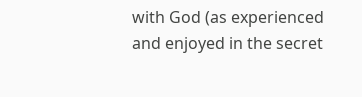with God (as experienced and enjoyed in the secret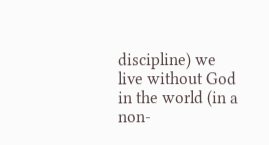discipline) we live without God in the world (in a non-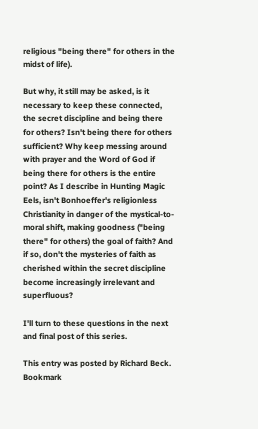religious "being there" for others in the midst of life).

But why, it still may be asked, is it necessary to keep these connected, the secret discipline and being there for others? Isn't being there for others sufficient? Why keep messing around with prayer and the Word of God if being there for others is the entire point? As I describe in Hunting Magic Eels, isn't Bonhoeffer's religionless Christianity in danger of the mystical-to-moral shift, making goodness ("being there" for others) the goal of faith? And if so, don't the mysteries of faith as cherished within the secret discipline become increasingly irrelevant and superfluous?

I'll turn to these questions in the next and final post of this series.

This entry was posted by Richard Beck. Bookmark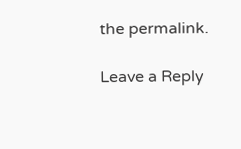the permalink.

Leave a Reply